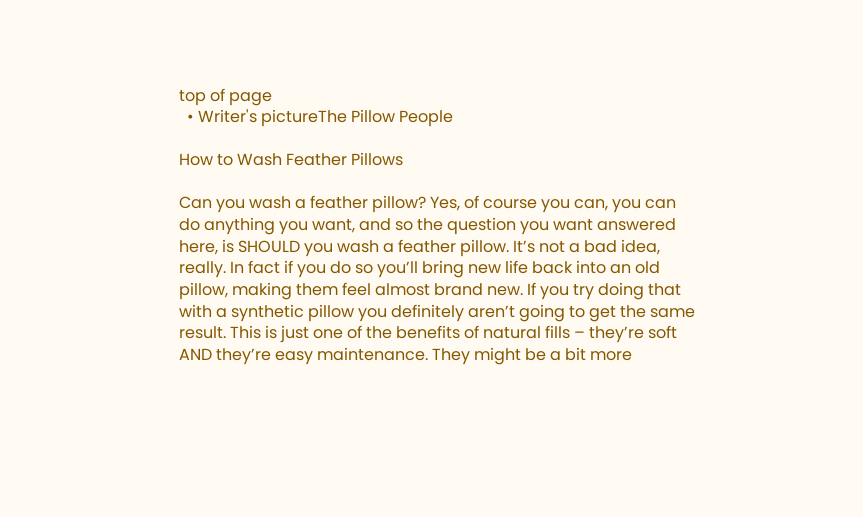top of page
  • Writer's pictureThe Pillow People

How to Wash Feather Pillows

Can you wash a feather pillow? Yes, of course you can, you can do anything you want, and so the question you want answered here, is SHOULD you wash a feather pillow. It’s not a bad idea, really. In fact if you do so you’ll bring new life back into an old pillow, making them feel almost brand new. If you try doing that with a synthetic pillow you definitely aren’t going to get the same result. This is just one of the benefits of natural fills – they’re soft AND they’re easy maintenance. They might be a bit more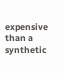expensive than a synthetic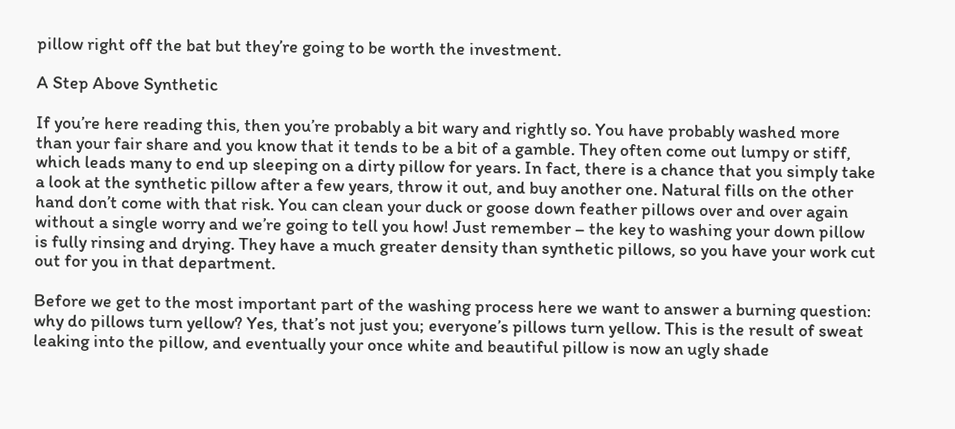pillow right off the bat but they’re going to be worth the investment.

A Step Above Synthetic

If you’re here reading this, then you’re probably a bit wary and rightly so. You have probably washed more than your fair share and you know that it tends to be a bit of a gamble. They often come out lumpy or stiff, which leads many to end up sleeping on a dirty pillow for years. In fact, there is a chance that you simply take a look at the synthetic pillow after a few years, throw it out, and buy another one. Natural fills on the other hand don’t come with that risk. You can clean your duck or goose down feather pillows over and over again without a single worry and we’re going to tell you how! Just remember – the key to washing your down pillow is fully rinsing and drying. They have a much greater density than synthetic pillows, so you have your work cut out for you in that department.

Before we get to the most important part of the washing process here we want to answer a burning question: why do pillows turn yellow? Yes, that’s not just you; everyone’s pillows turn yellow. This is the result of sweat leaking into the pillow, and eventually your once white and beautiful pillow is now an ugly shade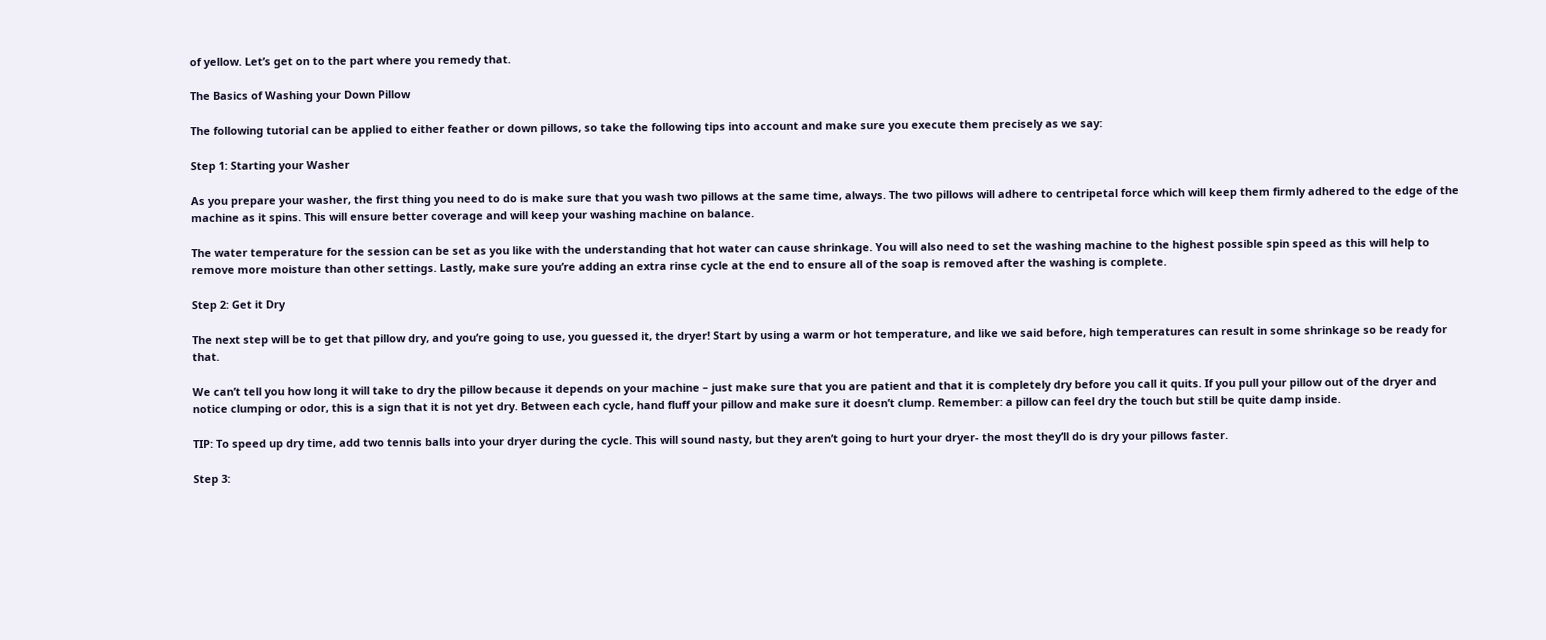of yellow. Let’s get on to the part where you remedy that.

The Basics of Washing your Down Pillow

The following tutorial can be applied to either feather or down pillows, so take the following tips into account and make sure you execute them precisely as we say:

Step 1: Starting your Washer

As you prepare your washer, the first thing you need to do is make sure that you wash two pillows at the same time, always. The two pillows will adhere to centripetal force which will keep them firmly adhered to the edge of the machine as it spins. This will ensure better coverage and will keep your washing machine on balance.

The water temperature for the session can be set as you like with the understanding that hot water can cause shrinkage. You will also need to set the washing machine to the highest possible spin speed as this will help to remove more moisture than other settings. Lastly, make sure you’re adding an extra rinse cycle at the end to ensure all of the soap is removed after the washing is complete.

Step 2: Get it Dry

The next step will be to get that pillow dry, and you’re going to use, you guessed it, the dryer! Start by using a warm or hot temperature, and like we said before, high temperatures can result in some shrinkage so be ready for that.

We can’t tell you how long it will take to dry the pillow because it depends on your machine – just make sure that you are patient and that it is completely dry before you call it quits. If you pull your pillow out of the dryer and notice clumping or odor, this is a sign that it is not yet dry. Between each cycle, hand fluff your pillow and make sure it doesn’t clump. Remember: a pillow can feel dry the touch but still be quite damp inside.

TIP: To speed up dry time, add two tennis balls into your dryer during the cycle. This will sound nasty, but they aren’t going to hurt your dryer- the most they’ll do is dry your pillows faster.

Step 3: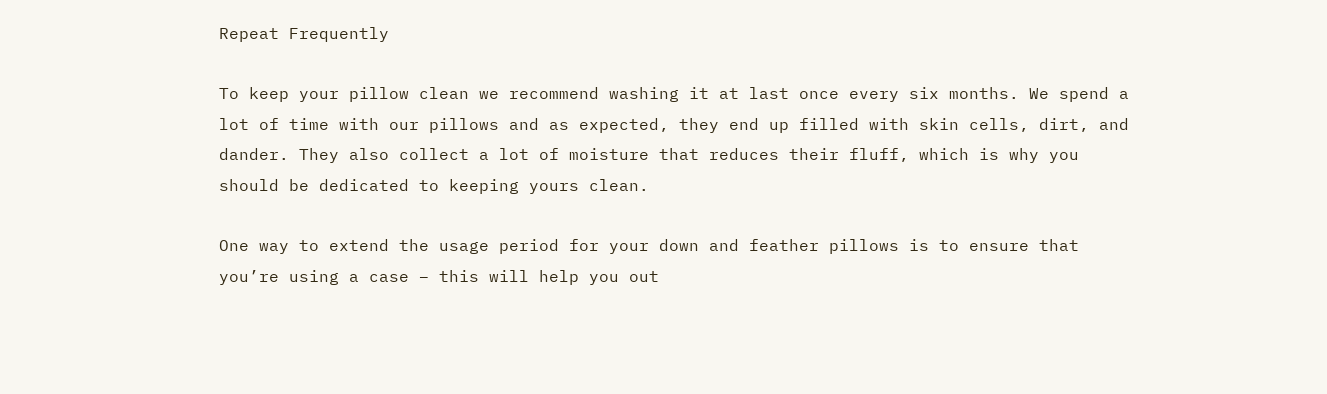Repeat Frequently

To keep your pillow clean we recommend washing it at last once every six months. We spend a lot of time with our pillows and as expected, they end up filled with skin cells, dirt, and dander. They also collect a lot of moisture that reduces their fluff, which is why you should be dedicated to keeping yours clean.

One way to extend the usage period for your down and feather pillows is to ensure that you’re using a case – this will help you out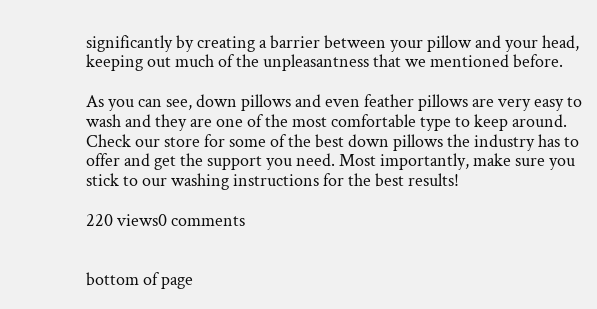significantly by creating a barrier between your pillow and your head, keeping out much of the unpleasantness that we mentioned before.

As you can see, down pillows and even feather pillows are very easy to wash and they are one of the most comfortable type to keep around. Check our store for some of the best down pillows the industry has to offer and get the support you need. Most importantly, make sure you stick to our washing instructions for the best results!

220 views0 comments


bottom of page